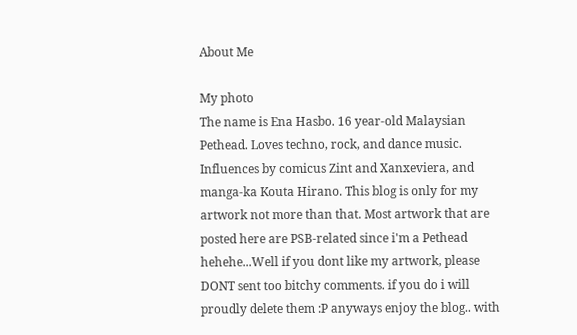About Me

My photo
The name is Ena Hasbo. 16 year-old Malaysian Pethead. Loves techno, rock, and dance music. Influences by comicus Zint and Xanxeviera, and manga-ka Kouta Hirano. This blog is only for my artwork not more than that. Most artwork that are posted here are PSB-related since i'm a Pethead hehehe...Well if you dont like my artwork, please DONT sent too bitchy comments. if you do i will proudly delete them :P anyways enjoy the blog.. with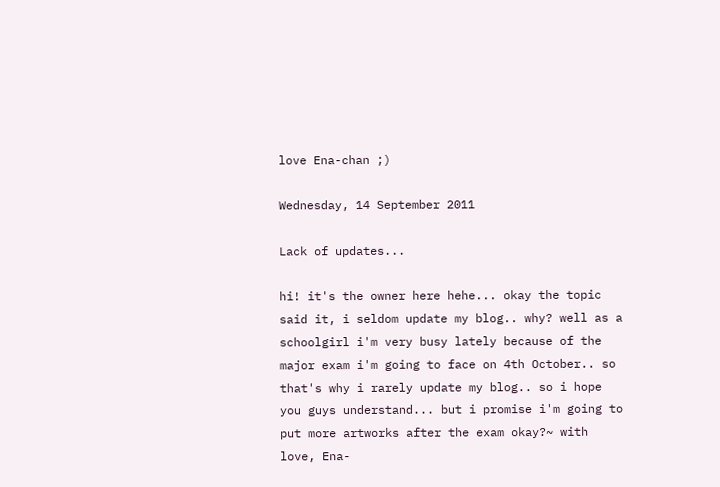love Ena-chan ;)

Wednesday, 14 September 2011

Lack of updates...

hi! it's the owner here hehe... okay the topic said it, i seldom update my blog.. why? well as a schoolgirl i'm very busy lately because of the major exam i'm going to face on 4th October.. so that's why i rarely update my blog.. so i hope you guys understand... but i promise i'm going to put more artworks after the exam okay?~ with love, Ena-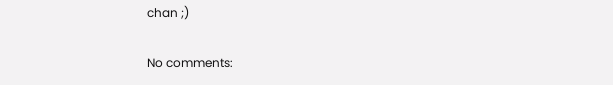chan ;)

No comments: